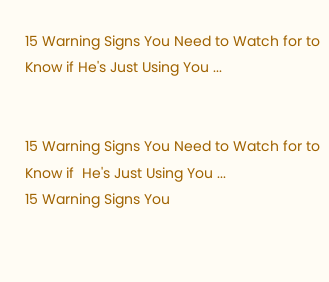15 Warning Signs You Need to Watch for to Know if He's Just Using You ...


15 Warning Signs You Need to Watch for to Know if  He's Just Using You ...
15 Warning Signs You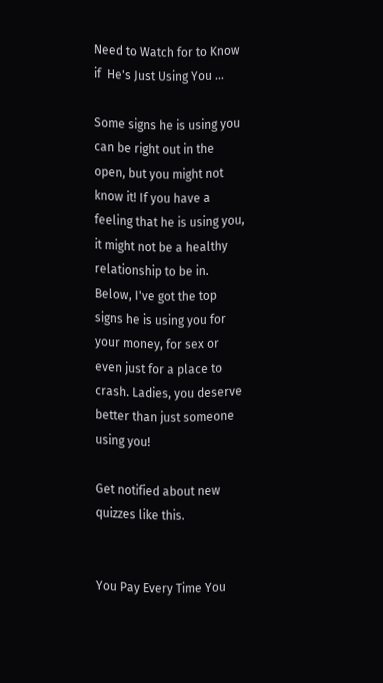Need to Watch for to Know if  He's Just Using You ...

Some signs he is using you can be right out in the open, but you might not know it! If you have a feeling that he is using you, it might not be a healthy relationship to be in. Below, I've got the top signs he is using you for your money, for sex or even just for a place to crash. Ladies, you deserve better than just someone using you!

Get notified about new quizzes like this.


You Pay Every Time You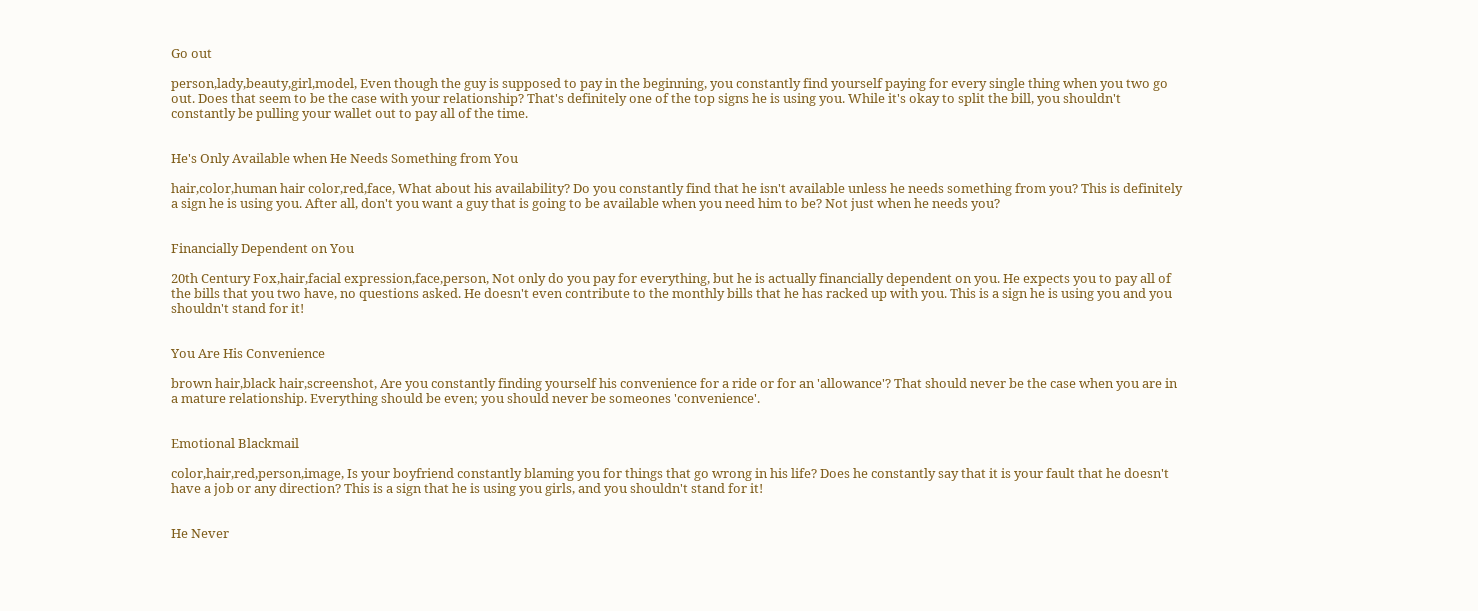Go out

person,lady,beauty,girl,model, Even though the guy is supposed to pay in the beginning, you constantly find yourself paying for every single thing when you two go out. Does that seem to be the case with your relationship? That's definitely one of the top signs he is using you. While it's okay to split the bill, you shouldn't constantly be pulling your wallet out to pay all of the time.


He's Only Available when He Needs Something from You

hair,color,human hair color,red,face, What about his availability? Do you constantly find that he isn't available unless he needs something from you? This is definitely a sign he is using you. After all, don't you want a guy that is going to be available when you need him to be? Not just when he needs you?


Financially Dependent on You

20th Century Fox,hair,facial expression,face,person, Not only do you pay for everything, but he is actually financially dependent on you. He expects you to pay all of the bills that you two have, no questions asked. He doesn't even contribute to the monthly bills that he has racked up with you. This is a sign he is using you and you shouldn't stand for it!


You Are His Convenience

brown hair,black hair,screenshot, Are you constantly finding yourself his convenience for a ride or for an 'allowance'? That should never be the case when you are in a mature relationship. Everything should be even; you should never be someones 'convenience'.


Emotional Blackmail

color,hair,red,person,image, Is your boyfriend constantly blaming you for things that go wrong in his life? Does he constantly say that it is your fault that he doesn't have a job or any direction? This is a sign that he is using you girls, and you shouldn't stand for it!


He Never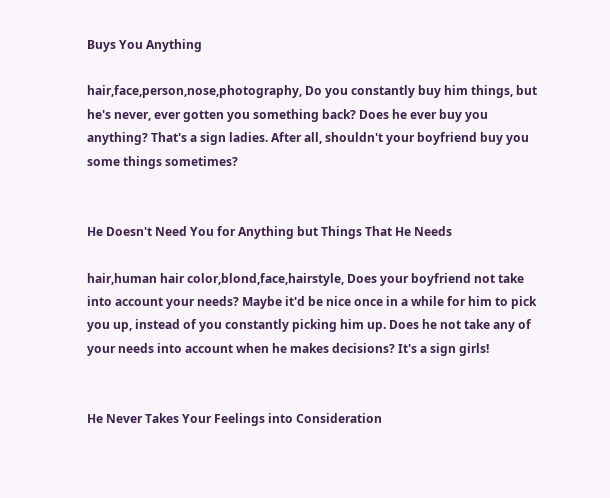Buys You Anything

hair,face,person,nose,photography, Do you constantly buy him things, but he's never, ever gotten you something back? Does he ever buy you anything? That's a sign ladies. After all, shouldn't your boyfriend buy you some things sometimes?


He Doesn't Need You for Anything but Things That He Needs

hair,human hair color,blond,face,hairstyle, Does your boyfriend not take into account your needs? Maybe it'd be nice once in a while for him to pick you up, instead of you constantly picking him up. Does he not take any of your needs into account when he makes decisions? It's a sign girls!


He Never Takes Your Feelings into Consideration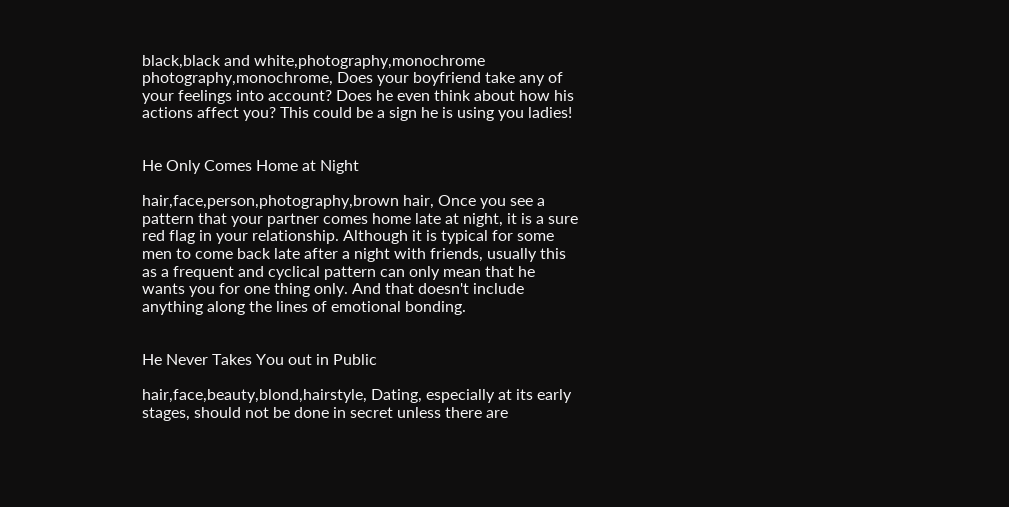black,black and white,photography,monochrome photography,monochrome, Does your boyfriend take any of your feelings into account? Does he even think about how his actions affect you? This could be a sign he is using you ladies!


He Only Comes Home at Night

hair,face,person,photography,brown hair, Once you see a pattern that your partner comes home late at night, it is a sure red flag in your relationship. Although it is typical for some men to come back late after a night with friends, usually this as a frequent and cyclical pattern can only mean that he wants you for one thing only. And that doesn't include anything along the lines of emotional bonding.


He Never Takes You out in Public

hair,face,beauty,blond,hairstyle, Dating, especially at its early stages, should not be done in secret unless there are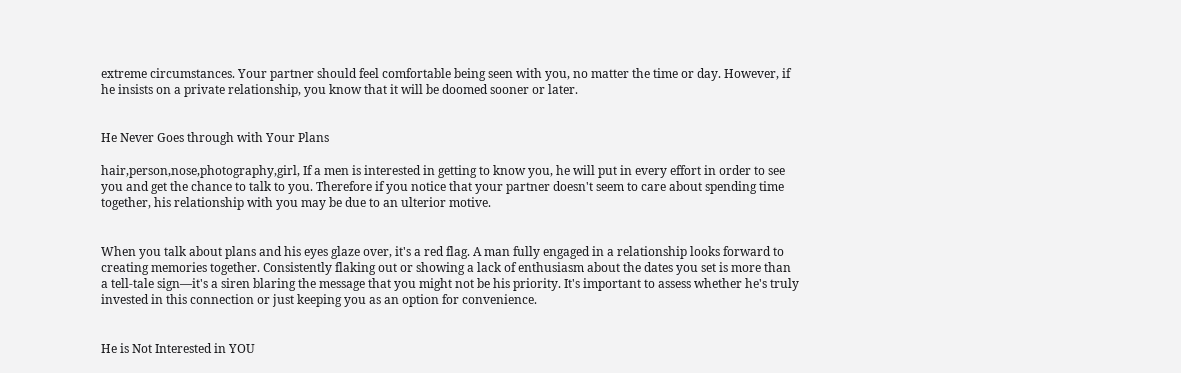extreme circumstances. Your partner should feel comfortable being seen with you, no matter the time or day. However, if he insists on a private relationship, you know that it will be doomed sooner or later.


He Never Goes through with Your Plans

hair,person,nose,photography,girl, If a men is interested in getting to know you, he will put in every effort in order to see you and get the chance to talk to you. Therefore if you notice that your partner doesn't seem to care about spending time together, his relationship with you may be due to an ulterior motive.


When you talk about plans and his eyes glaze over, it's a red flag. A man fully engaged in a relationship looks forward to creating memories together. Consistently flaking out or showing a lack of enthusiasm about the dates you set is more than a tell-tale sign—it's a siren blaring the message that you might not be his priority. It's important to assess whether he's truly invested in this connection or just keeping you as an option for convenience.


He is Not Interested in YOU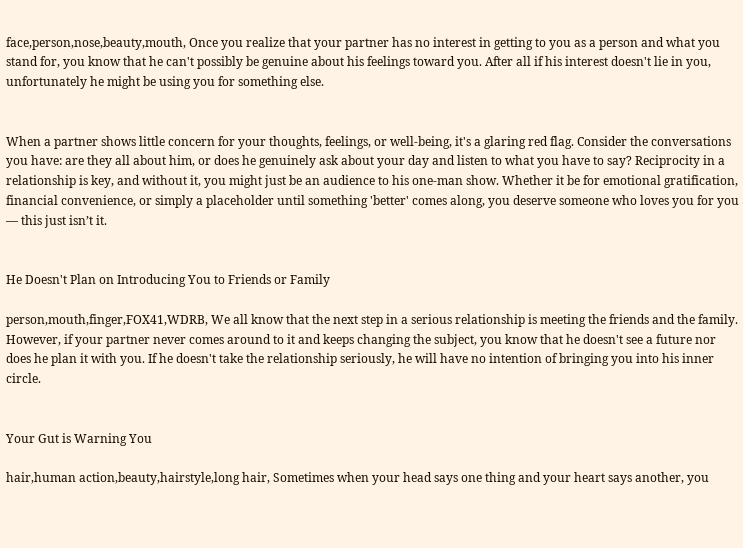face,person,nose,beauty,mouth, Once you realize that your partner has no interest in getting to you as a person and what you stand for, you know that he can't possibly be genuine about his feelings toward you. After all if his interest doesn't lie in you, unfortunately he might be using you for something else.


When a partner shows little concern for your thoughts, feelings, or well-being, it's a glaring red flag. Consider the conversations you have: are they all about him, or does he genuinely ask about your day and listen to what you have to say? Reciprocity in a relationship is key, and without it, you might just be an audience to his one-man show. Whether it be for emotional gratification, financial convenience, or simply a placeholder until something 'better' comes along, you deserve someone who loves you for you — this just isn’t it.


He Doesn't Plan on Introducing You to Friends or Family

person,mouth,finger,FOX41,WDRB, We all know that the next step in a serious relationship is meeting the friends and the family. However, if your partner never comes around to it and keeps changing the subject, you know that he doesn't see a future nor does he plan it with you. If he doesn't take the relationship seriously, he will have no intention of bringing you into his inner circle.


Your Gut is Warning You

hair,human action,beauty,hairstyle,long hair, Sometimes when your head says one thing and your heart says another, you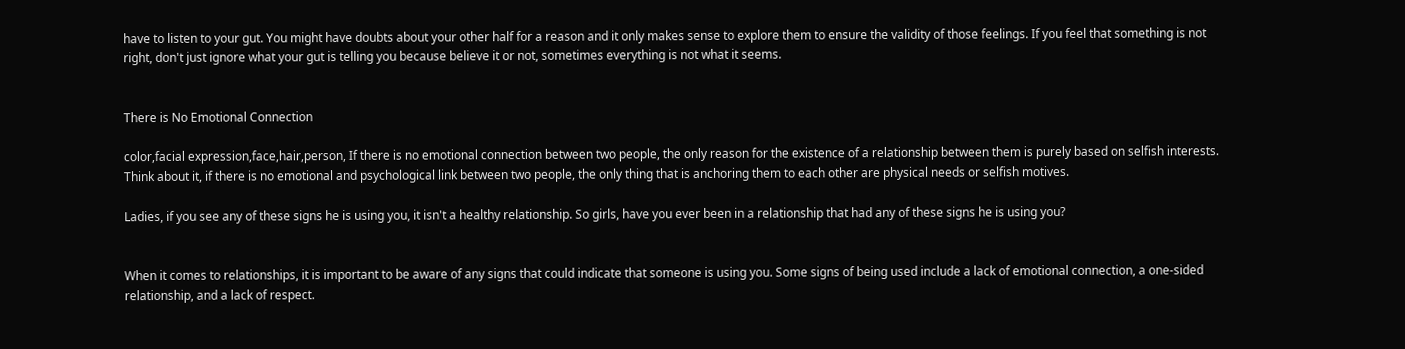have to listen to your gut. You might have doubts about your other half for a reason and it only makes sense to explore them to ensure the validity of those feelings. If you feel that something is not right, don't just ignore what your gut is telling you because believe it or not, sometimes everything is not what it seems.


There is No Emotional Connection

color,facial expression,face,hair,person, If there is no emotional connection between two people, the only reason for the existence of a relationship between them is purely based on selfish interests. Think about it, if there is no emotional and psychological link between two people, the only thing that is anchoring them to each other are physical needs or selfish motives.

Ladies, if you see any of these signs he is using you, it isn't a healthy relationship. So girls, have you ever been in a relationship that had any of these signs he is using you?


When it comes to relationships, it is important to be aware of any signs that could indicate that someone is using you. Some signs of being used include a lack of emotional connection, a one-sided relationship, and a lack of respect.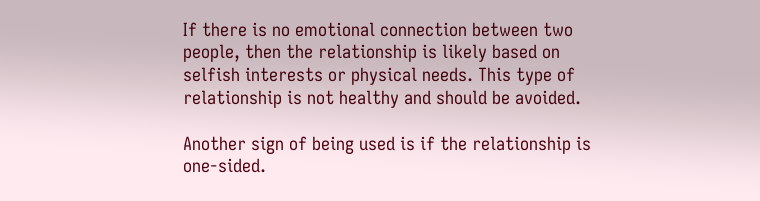If there is no emotional connection between two people, then the relationship is likely based on selfish interests or physical needs. This type of relationship is not healthy and should be avoided.

Another sign of being used is if the relationship is one-sided.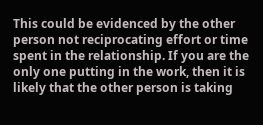This could be evidenced by the other person not reciprocating effort or time spent in the relationship. If you are the only one putting in the work, then it is likely that the other person is taking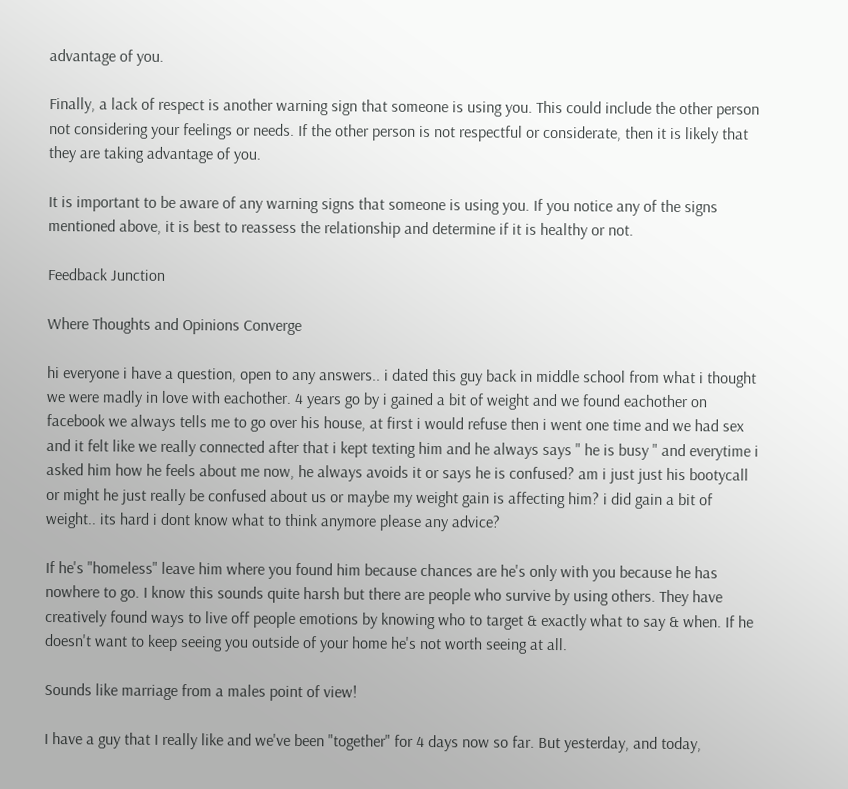advantage of you.

Finally, a lack of respect is another warning sign that someone is using you. This could include the other person not considering your feelings or needs. If the other person is not respectful or considerate, then it is likely that they are taking advantage of you.

It is important to be aware of any warning signs that someone is using you. If you notice any of the signs mentioned above, it is best to reassess the relationship and determine if it is healthy or not.

Feedback Junction

Where Thoughts and Opinions Converge

hi everyone i have a question, open to any answers.. i dated this guy back in middle school from what i thought we were madly in love with eachother. 4 years go by i gained a bit of weight and we found eachother on facebook we always tells me to go over his house, at first i would refuse then i went one time and we had sex and it felt like we really connected after that i kept texting him and he always says " he is busy " and everytime i asked him how he feels about me now, he always avoids it or says he is confused? am i just just his bootycall or might he just really be confused about us or maybe my weight gain is affecting him? i did gain a bit of weight.. its hard i dont know what to think anymore please any advice?

If he's "homeless" leave him where you found him because chances are he's only with you because he has nowhere to go. I know this sounds quite harsh but there are people who survive by using others. They have creatively found ways to live off people emotions by knowing who to target & exactly what to say & when. If he doesn't want to keep seeing you outside of your home he's not worth seeing at all.

Sounds like marriage from a males point of view!

I have a guy that I really like and we've been "together" for 4 days now so far. But yesterday, and today,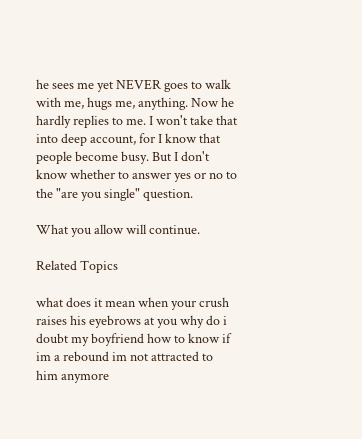he sees me yet NEVER goes to walk with me, hugs me, anything. Now he hardly replies to me. I won't take that into deep account, for I know that people become busy. But I don't know whether to answer yes or no to the "are you single" question.

What you allow will continue.

Related Topics

what does it mean when your crush raises his eyebrows at you why do i doubt my boyfriend how to know if im a rebound im not attracted to him anymore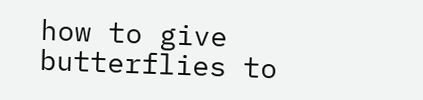how to give butterflies to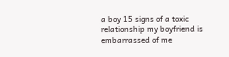a boy 15 signs of a toxic relationship my boyfriend is embarrassed of me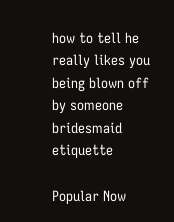how to tell he really likes you being blown off by someone bridesmaid etiquette

Popular Now